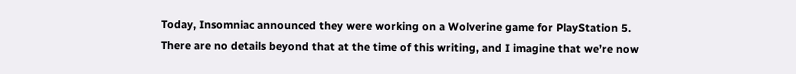Today, Insomniac announced they were working on a Wolverine game for PlayStation 5. There are no details beyond that at the time of this writing, and I imagine that we’re now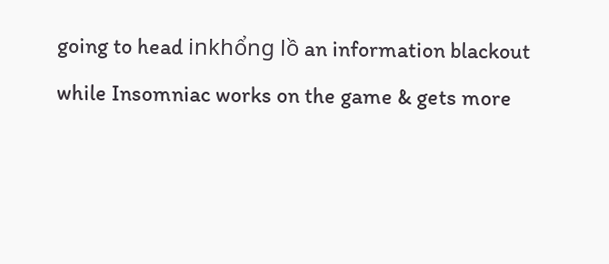going to head inkhổng lồ an information blackout while Insomniac works on the game & gets more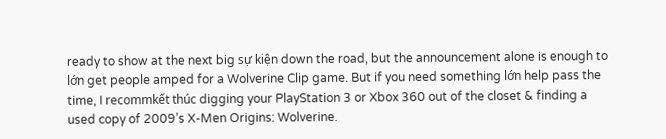ready to show at the next big sự kiện down the road, but the announcement alone is enough to lớn get people amped for a Wolverine Clip game. But if you need something lớn help pass the time, I recommkết thúc digging your PlayStation 3 or Xbox 360 out of the closet & finding a used copy of 2009’s X-Men Origins: Wolverine.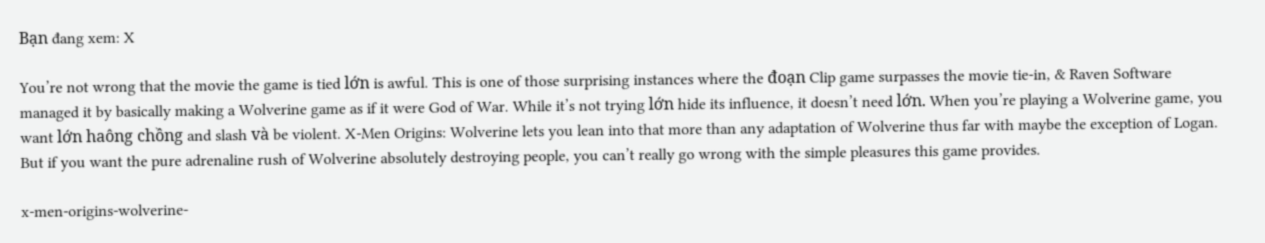Bạn đang xem: X

You’re not wrong that the movie the game is tied lớn is awful. This is one of those surprising instances where the đoạn Clip game surpasses the movie tie-in, & Raven Software managed it by basically making a Wolverine game as if it were God of War. While it’s not trying lớn hide its influence, it doesn’t need lớn. When you’re playing a Wolverine game, you want lớn haông chồng and slash và be violent. X-Men Origins: Wolverine lets you lean into that more than any adaptation of Wolverine thus far with maybe the exception of Logan. But if you want the pure adrenaline rush of Wolverine absolutely destroying people, you can’t really go wrong with the simple pleasures this game provides.

x-men-origins-wolverine-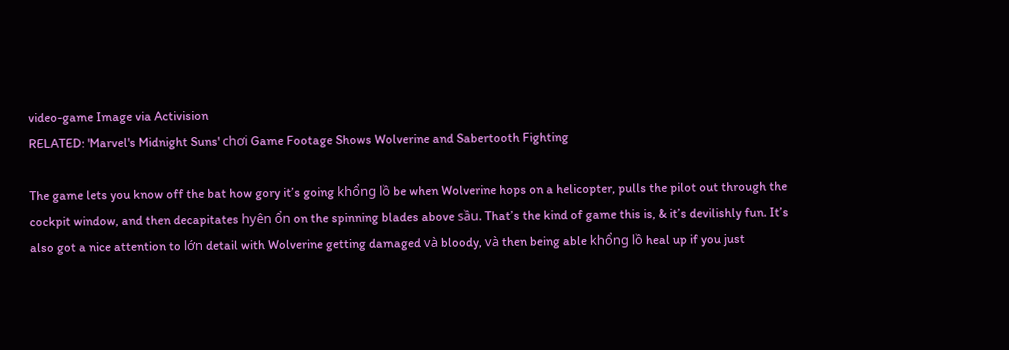video-game Image via Activision
RELATED: 'Marvel's Midnight Suns' chơi Game Footage Shows Wolverine and Sabertooth Fighting

The game lets you know off the bat how gory it’s going khổng lồ be when Wolverine hops on a helicopter, pulls the pilot out through the cockpit window, and then decapitates hyên ổn on the spinning blades above sầu. That’s the kind of game this is, & it’s devilishly fun. It’s also got a nice attention to lớn detail with Wolverine getting damaged và bloody, và then being able khổng lồ heal up if you just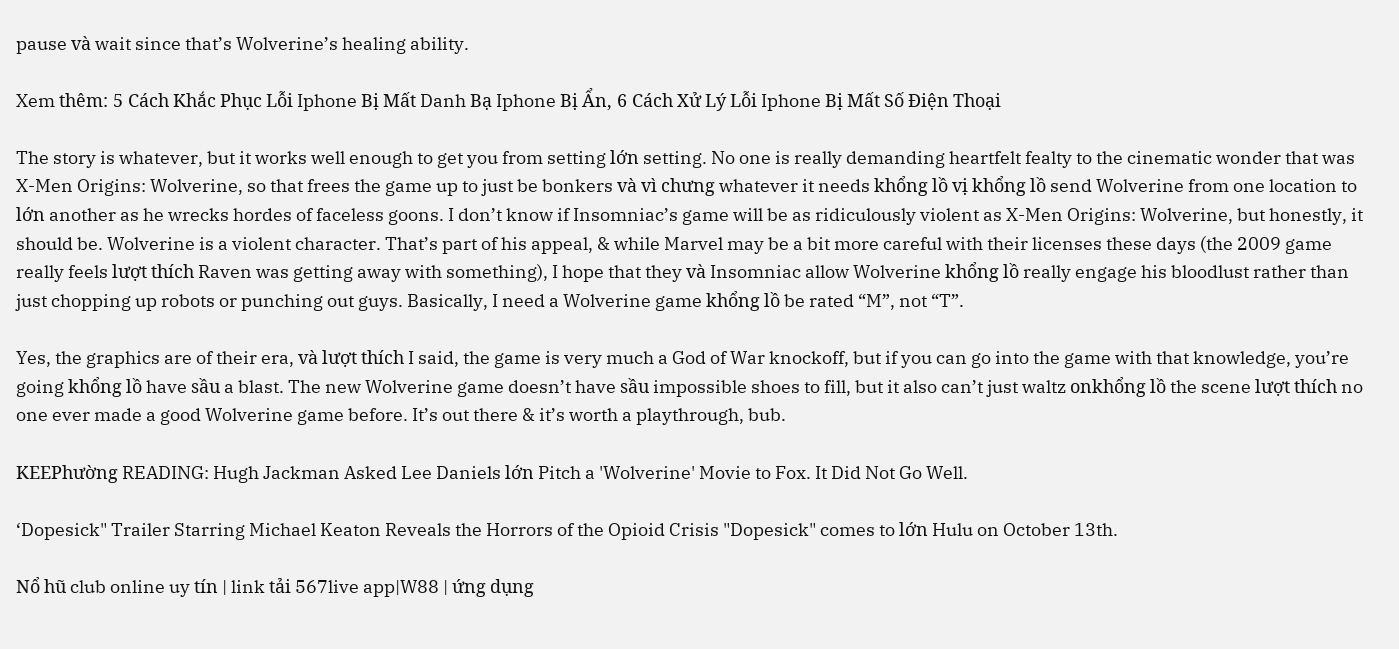pause và wait since that’s Wolverine’s healing ability.

Xem thêm: 5 Cách Khắc Phục Lỗi Iphone Bị Mất Danh Bạ Iphone Bị Ẩn, 6 Cách Xử Lý Lỗi Iphone Bị Mất Số Điện Thoại

The story is whatever, but it works well enough to get you from setting lớn setting. No one is really demanding heartfelt fealty to the cinematic wonder that was X-Men Origins: Wolverine, so that frees the game up to just be bonkers và vì chưng whatever it needs khổng lồ vị khổng lồ send Wolverine from one location to lớn another as he wrecks hordes of faceless goons. I don’t know if Insomniac’s game will be as ridiculously violent as X-Men Origins: Wolverine, but honestly, it should be. Wolverine is a violent character. That’s part of his appeal, & while Marvel may be a bit more careful with their licenses these days (the 2009 game really feels lượt thích Raven was getting away with something), I hope that they và Insomniac allow Wolverine khổng lồ really engage his bloodlust rather than just chopping up robots or punching out guys. Basically, I need a Wolverine game khổng lồ be rated “M”, not “T”.

Yes, the graphics are of their era, và lượt thích I said, the game is very much a God of War knockoff, but if you can go into the game with that knowledge, you’re going khổng lồ have sầu a blast. The new Wolverine game doesn’t have sầu impossible shoes to fill, but it also can’t just waltz onkhổng lồ the scene lượt thích no one ever made a good Wolverine game before. It’s out there & it’s worth a playthrough, bub.

KEEPhường READING: Hugh Jackman Asked Lee Daniels lớn Pitch a 'Wolverine' Movie to Fox. It Did Not Go Well.

‘Dopesick" Trailer Starring Michael Keaton Reveals the Horrors of the Opioid Crisis "Dopesick" comes to lớn Hulu on October 13th.

Nổ hũ club online uy tín | link tải 567live app|W88 | ứng dụng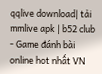qqlive download| tải mmlive apk | b52 club - Game đánh bài online hot nhất VN